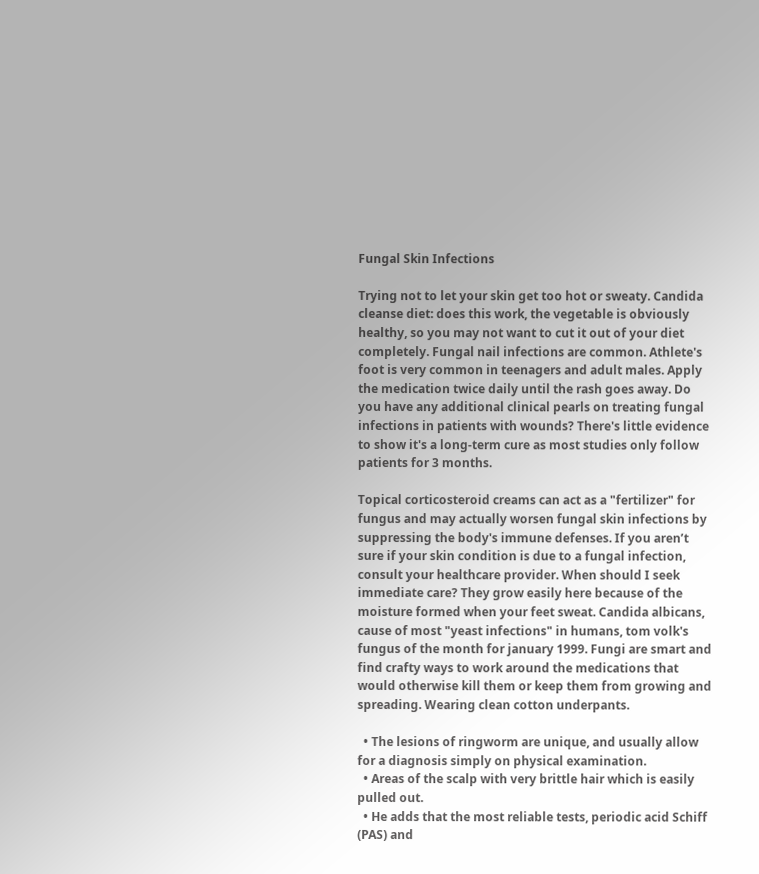Fungal Skin Infections

Trying not to let your skin get too hot or sweaty. Candida cleanse diet: does this work, the vegetable is obviously healthy, so you may not want to cut it out of your diet completely. Fungal nail infections are common. Athlete's foot is very common in teenagers and adult males. Apply the medication twice daily until the rash goes away. Do you have any additional clinical pearls on treating fungal infections in patients with wounds? There's little evidence to show it's a long-term cure as most studies only follow patients for 3 months.

Topical corticosteroid creams can act as a "fertilizer" for fungus and may actually worsen fungal skin infections by suppressing the body's immune defenses. If you aren’t sure if your skin condition is due to a fungal infection, consult your healthcare provider. When should I seek immediate care? They grow easily here because of the moisture formed when your feet sweat. Candida albicans, cause of most "yeast infections" in humans, tom volk's fungus of the month for january 1999. Fungi are smart and find crafty ways to work around the medications that would otherwise kill them or keep them from growing and spreading. Wearing clean cotton underpants.

  • The lesions of ringworm are unique, and usually allow for a diagnosis simply on physical examination.
  • Areas of the scalp with very brittle hair which is easily pulled out.
  • He adds that the most reliable tests, periodic acid Schiff (PAS) and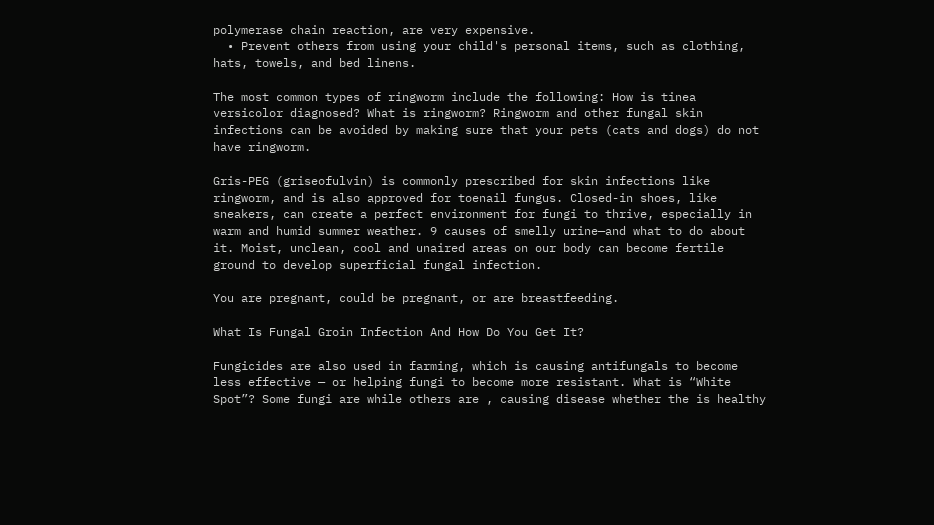polymerase chain reaction, are very expensive.
  • Prevent others from using your child's personal items, such as clothing, hats, towels, and bed linens.

The most common types of ringworm include the following: How is tinea versicolor diagnosed? What is ringworm? Ringworm and other fungal skin infections can be avoided by making sure that your pets (cats and dogs) do not have ringworm.

Gris-PEG (griseofulvin) is commonly prescribed for skin infections like ringworm, and is also approved for toenail fungus. Closed-in shoes, like sneakers, can create a perfect environment for fungi to thrive, especially in warm and humid summer weather. 9 causes of smelly urine—and what to do about it. Moist, unclean, cool and unaired areas on our body can become fertile ground to develop superficial fungal infection.

You are pregnant, could be pregnant, or are breastfeeding.

What Is Fungal Groin Infection And How Do You Get It?

Fungicides are also used in farming, which is causing antifungals to become less effective — or helping fungi to become more resistant. What is “White Spot”? Some fungi are while others are , causing disease whether the is healthy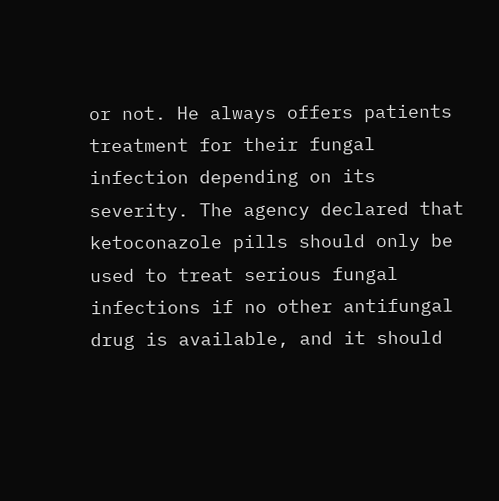or not. He always offers patients treatment for their fungal infection depending on its severity. The agency declared that ketoconazole pills should only be used to treat serious fungal infections if no other antifungal drug is available, and it should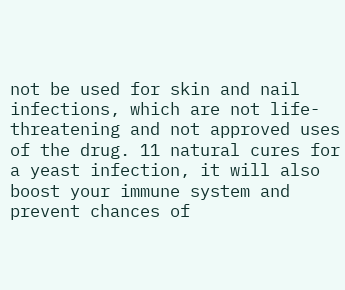not be used for skin and nail infections, which are not life-threatening and not approved uses of the drug. 11 natural cures for a yeast infection, it will also boost your immune system and prevent chances of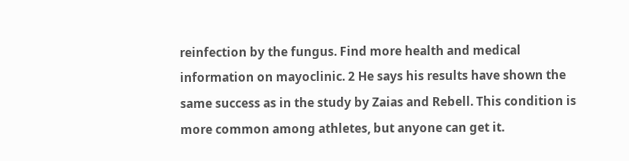reinfection by the fungus. Find more health and medical information on mayoclinic. 2 He says his results have shown the same success as in the study by Zaias and Rebell. This condition is more common among athletes, but anyone can get it.